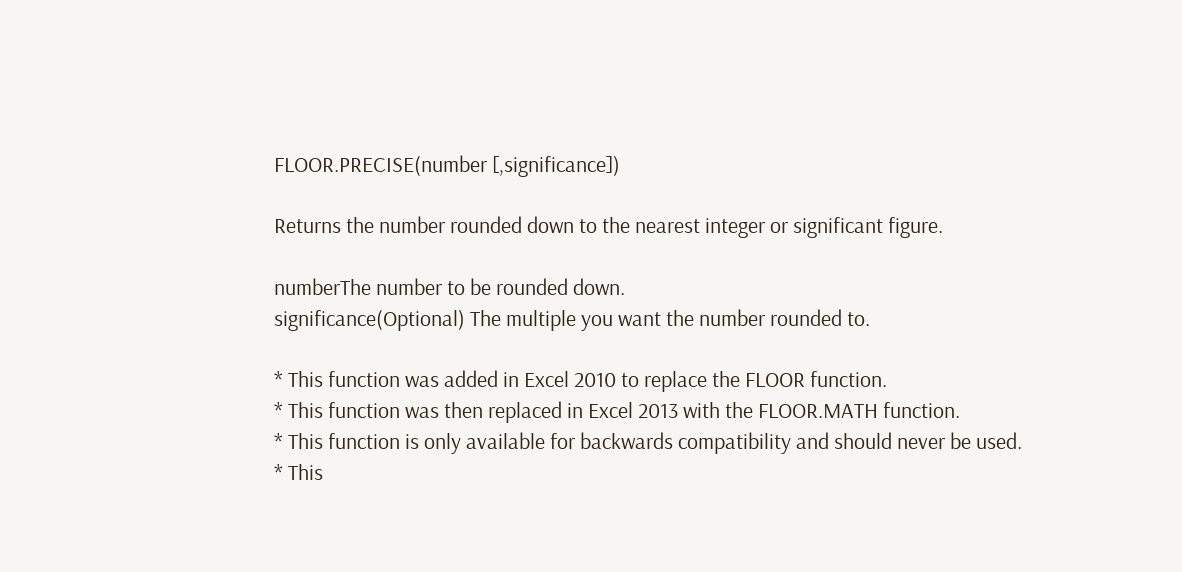FLOOR.PRECISE(number [,significance])

Returns the number rounded down to the nearest integer or significant figure.

numberThe number to be rounded down.
significance(Optional) The multiple you want the number rounded to.

* This function was added in Excel 2010 to replace the FLOOR function.
* This function was then replaced in Excel 2013 with the FLOOR.MATH function.
* This function is only available for backwards compatibility and should never be used.
* This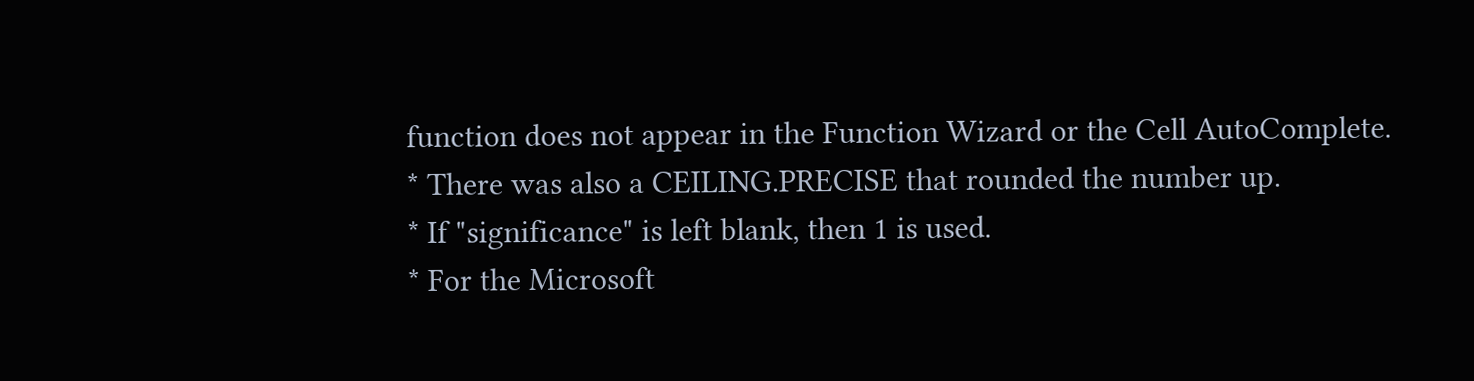function does not appear in the Function Wizard or the Cell AutoComplete.
* There was also a CEILING.PRECISE that rounded the number up.
* If "significance" is left blank, then 1 is used.
* For the Microsoft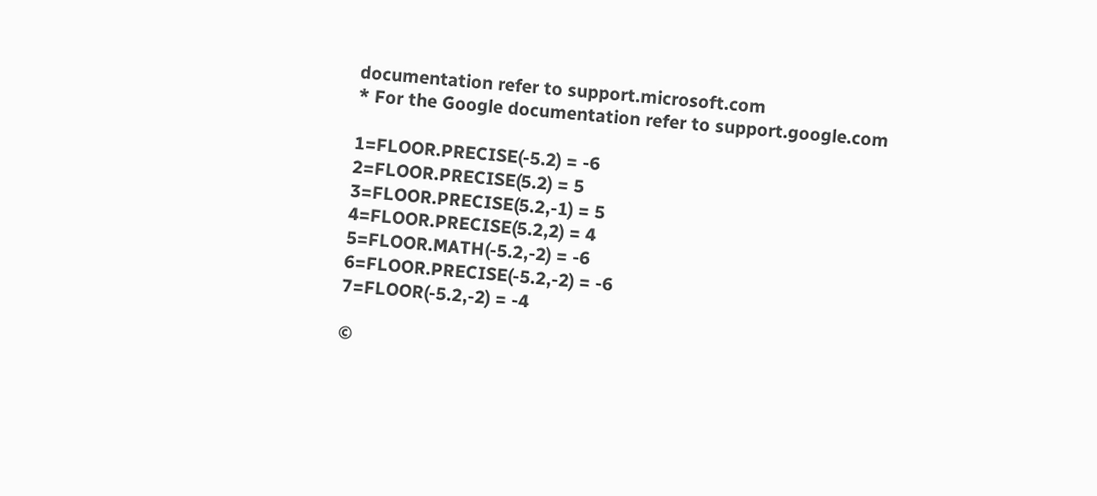documentation refer to support.microsoft.com
* For the Google documentation refer to support.google.com

1=FLOOR.PRECISE(-5.2) = -6
2=FLOOR.PRECISE(5.2) = 5
3=FLOOR.PRECISE(5.2,-1) = 5
4=FLOOR.PRECISE(5.2,2) = 4
5=FLOOR.MATH(-5.2,-2) = -6
6=FLOOR.PRECISE(-5.2,-2) = -6
7=FLOOR(-5.2,-2) = -4

©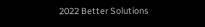2022 Better Solutions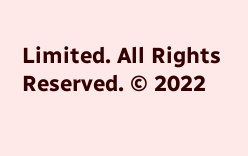Limited. All Rights Reserved. © 2022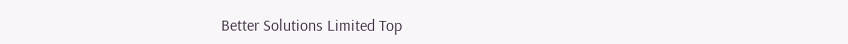Better Solutions Limited Top